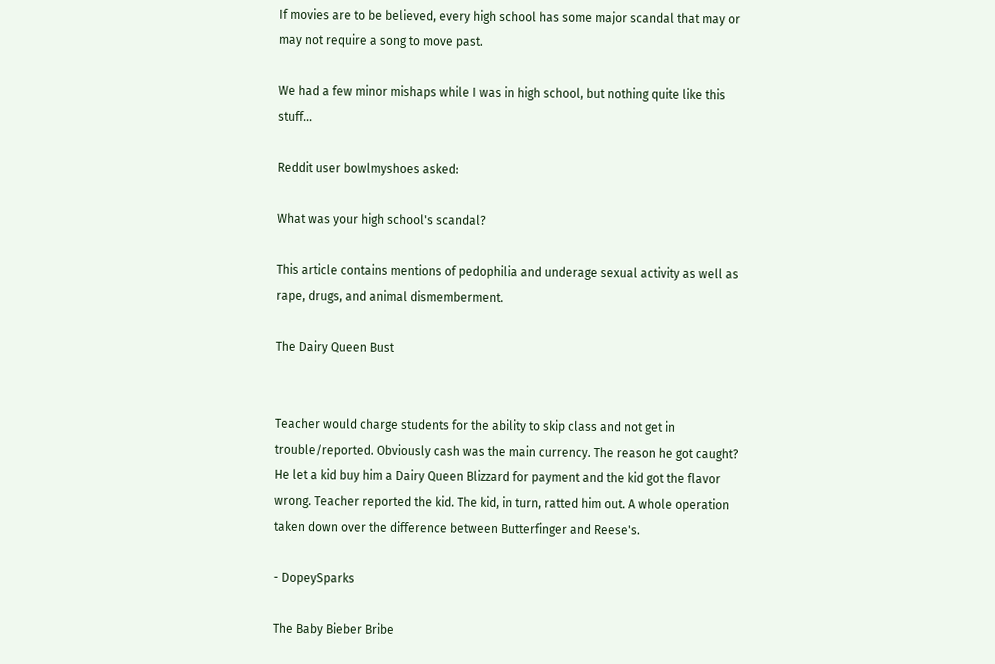If movies are to be believed, every high school has some major scandal that may or may not require a song to move past.

We had a few minor mishaps while I was in high school, but nothing quite like this stuff...

Reddit user bowlmyshoes asked:

What was your high school's scandal?

This article contains mentions of pedophilia and underage sexual activity as well as rape, drugs, and animal dismemberment.

The Dairy Queen Bust


Teacher would charge students for the ability to skip class and not get in trouble/reported. Obviously cash was the main currency. The reason he got caught? He let a kid buy him a Dairy Queen Blizzard for payment and the kid got the flavor wrong. Teacher reported the kid. The kid, in turn, ratted him out. A whole operation taken down over the difference between Butterfinger and Reese's.

- DopeySparks

The Baby Bieber Bribe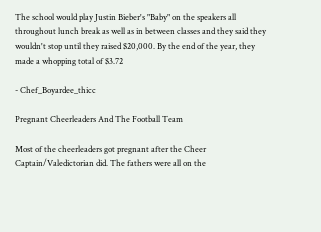The school would play Justin Bieber's "Baby" on the speakers all throughout lunch break as well as in between classes and they said they wouldn't stop until they raised $20,000. By the end of the year, they made a whopping total of $3.72

- Chef_Boyardee_thicc

Pregnant Cheerleaders And The Football Team

Most of the cheerleaders got pregnant after the Cheer Captain/Valedictorian did. The fathers were all on the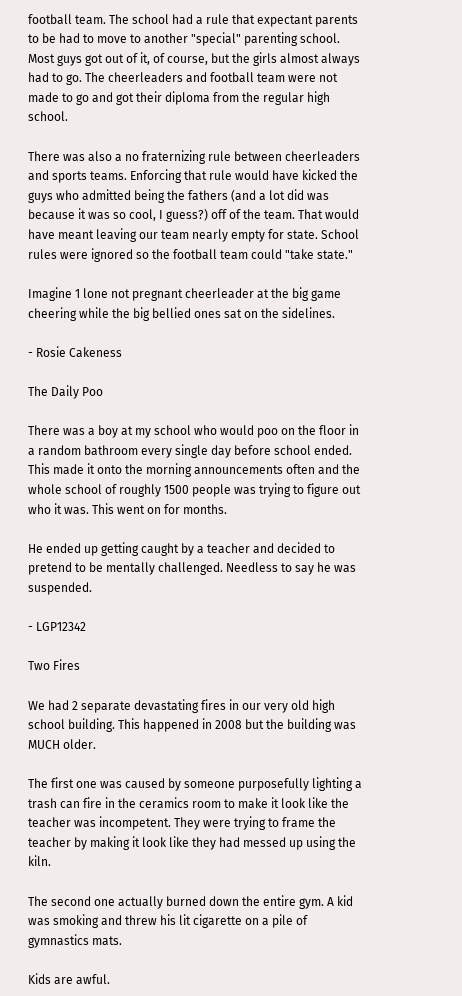football team. The school had a rule that expectant parents to be had to move to another "special" parenting school. Most guys got out of it, of course, but the girls almost always had to go. The cheerleaders and football team were not made to go and got their diploma from the regular high school.

There was also a no fraternizing rule between cheerleaders and sports teams. Enforcing that rule would have kicked the guys who admitted being the fathers (and a lot did was because it was so cool, I guess?) off of the team. That would have meant leaving our team nearly empty for state. School rules were ignored so the football team could "take state."

Imagine 1 lone not pregnant cheerleader at the big game cheering while the big bellied ones sat on the sidelines.

- Rosie Cakeness

The Daily Poo

There was a boy at my school who would poo on the floor in a random bathroom every single day before school ended. This made it onto the morning announcements often and the whole school of roughly 1500 people was trying to figure out who it was. This went on for months.

He ended up getting caught by a teacher and decided to pretend to be mentally challenged. Needless to say he was suspended.

- LGP12342

Two Fires

We had 2 separate devastating fires in our very old high school building. This happened in 2008 but the building was MUCH older.

The first one was caused by someone purposefully lighting a trash can fire in the ceramics room to make it look like the teacher was incompetent. They were trying to frame the teacher by making it look like they had messed up using the kiln.

The second one actually burned down the entire gym. A kid was smoking and threw his lit cigarette on a pile of gymnastics mats.

Kids are awful.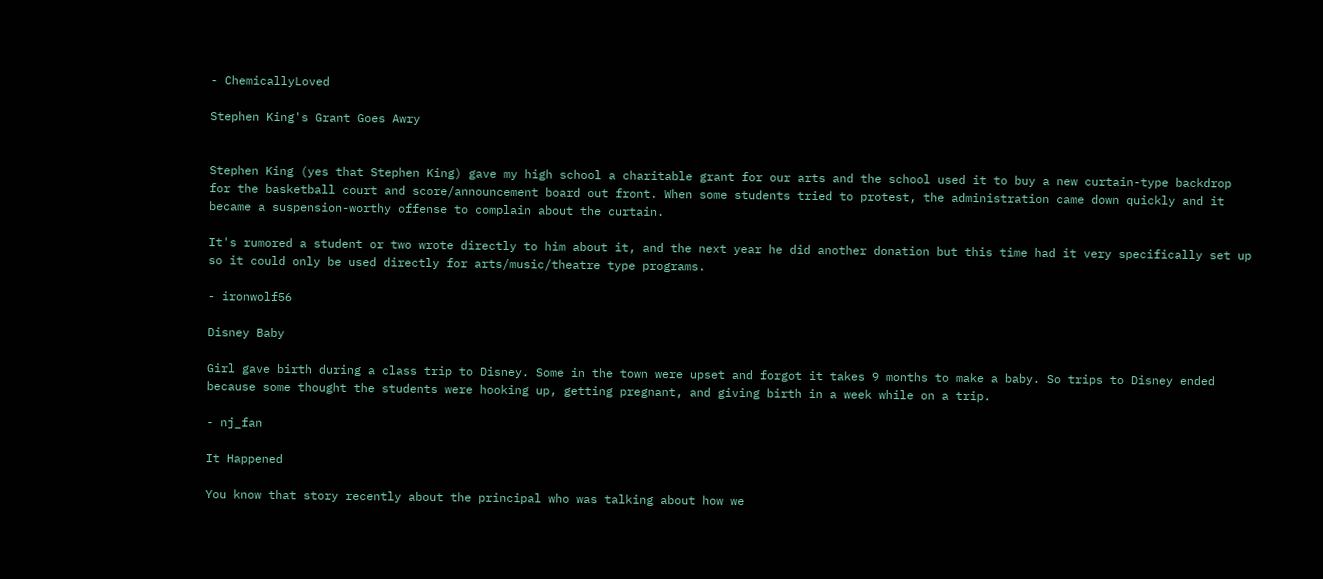- ChemicallyLoved

Stephen King's Grant Goes Awry


Stephen King (yes that Stephen King) gave my high school a charitable grant for our arts and the school used it to buy a new curtain-type backdrop for the basketball court and score/announcement board out front. When some students tried to protest, the administration came down quickly and it became a suspension-worthy offense to complain about the curtain.

It's rumored a student or two wrote directly to him about it, and the next year he did another donation but this time had it very specifically set up so it could only be used directly for arts/music/theatre type programs.

- ironwolf56

Disney Baby

Girl gave birth during a class trip to Disney. Some in the town were upset and forgot it takes 9 months to make a baby. So trips to Disney ended because some thought the students were hooking up, getting pregnant, and giving birth in a week while on a trip.

- nj_fan

It Happened

You know that story recently about the principal who was talking about how we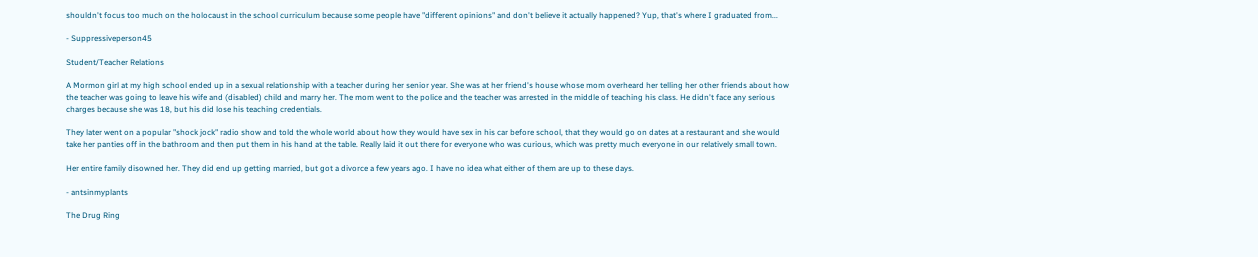shouldn't focus too much on the holocaust in the school curriculum because some people have "different opinions" and don't believe it actually happened? Yup, that's where I graduated from...

- Suppressiveperson45

Student/Teacher Relations

A Mormon girl at my high school ended up in a sexual relationship with a teacher during her senior year. She was at her friend's house whose mom overheard her telling her other friends about how the teacher was going to leave his wife and (disabled) child and marry her. The mom went to the police and the teacher was arrested in the middle of teaching his class. He didn't face any serious charges because she was 18, but his did lose his teaching credentials.

They later went on a popular "shock jock" radio show and told the whole world about how they would have sex in his car before school, that they would go on dates at a restaurant and she would take her panties off in the bathroom and then put them in his hand at the table. Really laid it out there for everyone who was curious, which was pretty much everyone in our relatively small town.

Her entire family disowned her. They did end up getting married, but got a divorce a few years ago. I have no idea what either of them are up to these days.

- antsinmyplants

The Drug Ring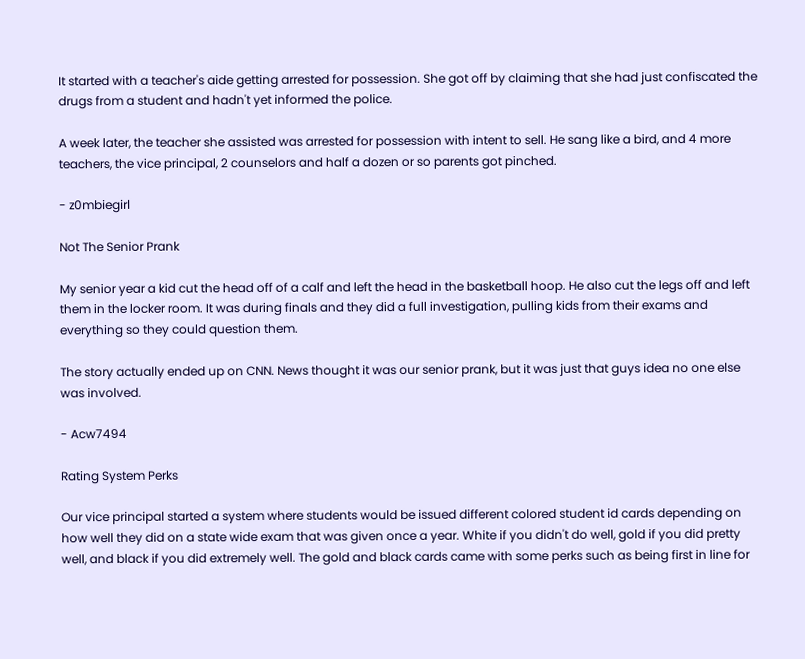It started with a teacher's aide getting arrested for possession. She got off by claiming that she had just confiscated the drugs from a student and hadn't yet informed the police.

A week later, the teacher she assisted was arrested for possession with intent to sell. He sang like a bird, and 4 more teachers, the vice principal, 2 counselors and half a dozen or so parents got pinched.

- z0mbiegirl

Not The Senior Prank

My senior year a kid cut the head off of a calf and left the head in the basketball hoop. He also cut the legs off and left them in the locker room. It was during finals and they did a full investigation, pulling kids from their exams and everything so they could question them.

The story actually ended up on CNN. News thought it was our senior prank, but it was just that guys idea no one else was involved.

- Acw7494

Rating System Perks

Our vice principal started a system where students would be issued different colored student id cards depending on how well they did on a state wide exam that was given once a year. White if you didn't do well, gold if you did pretty well, and black if you did extremely well. The gold and black cards came with some perks such as being first in line for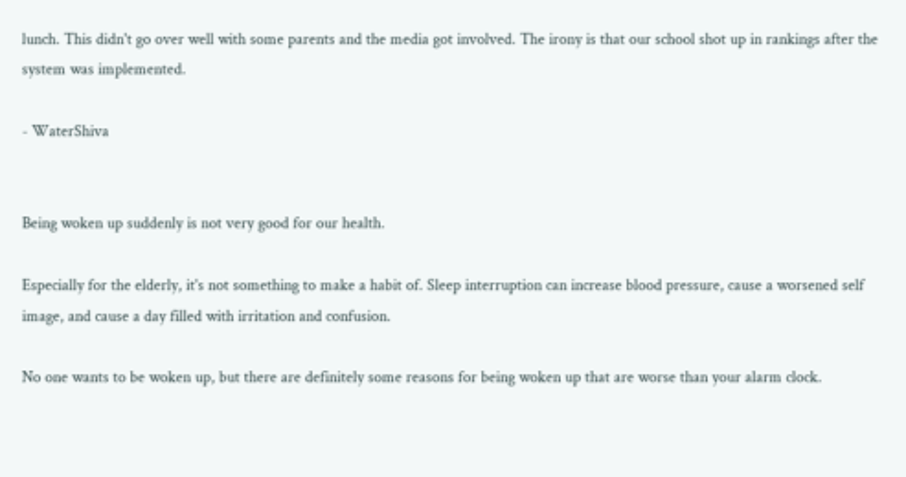lunch. This didn't go over well with some parents and the media got involved. The irony is that our school shot up in rankings after the system was implemented.

- WaterShiva


Being woken up suddenly is not very good for our health.

Especially for the elderly, it's not something to make a habit of. Sleep interruption can increase blood pressure, cause a worsened self image, and cause a day filled with irritation and confusion.

No one wants to be woken up, but there are definitely some reasons for being woken up that are worse than your alarm clock.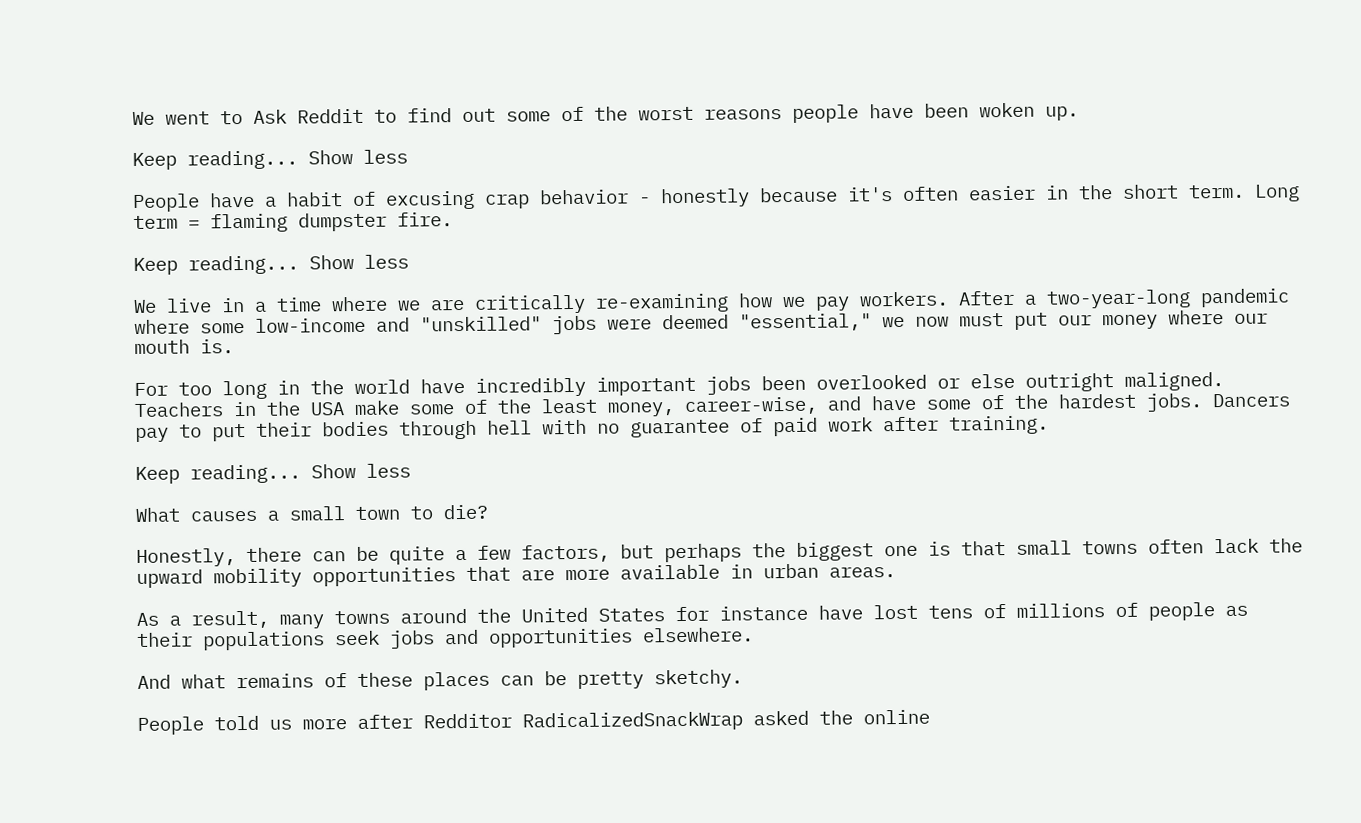We went to Ask Reddit to find out some of the worst reasons people have been woken up.

Keep reading... Show less

People have a habit of excusing crap behavior - honestly because it's often easier in the short term. Long term = flaming dumpster fire.

Keep reading... Show less

We live in a time where we are critically re-examining how we pay workers. After a two-year-long pandemic where some low-income and "unskilled" jobs were deemed "essential," we now must put our money where our mouth is.

For too long in the world have incredibly important jobs been overlooked or else outright maligned. Teachers in the USA make some of the least money, career-wise, and have some of the hardest jobs. Dancers pay to put their bodies through hell with no guarantee of paid work after training.

Keep reading... Show less

What causes a small town to die?

Honestly, there can be quite a few factors, but perhaps the biggest one is that small towns often lack the upward mobility opportunities that are more available in urban areas.

As a result, many towns around the United States for instance have lost tens of millions of people as their populations seek jobs and opportunities elsewhere.

And what remains of these places can be pretty sketchy.

People told us more after Redditor RadicalizedSnackWrap asked the online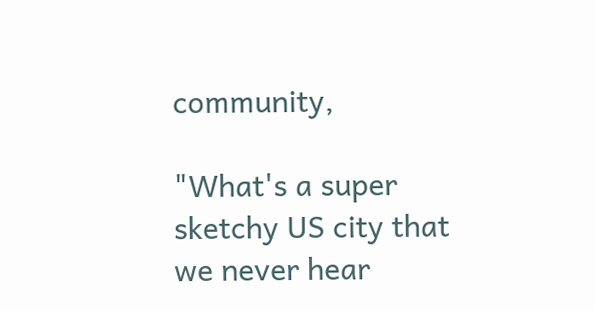community,

"What's a super sketchy US city that we never hear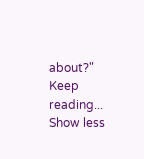about?"
Keep reading... Show less